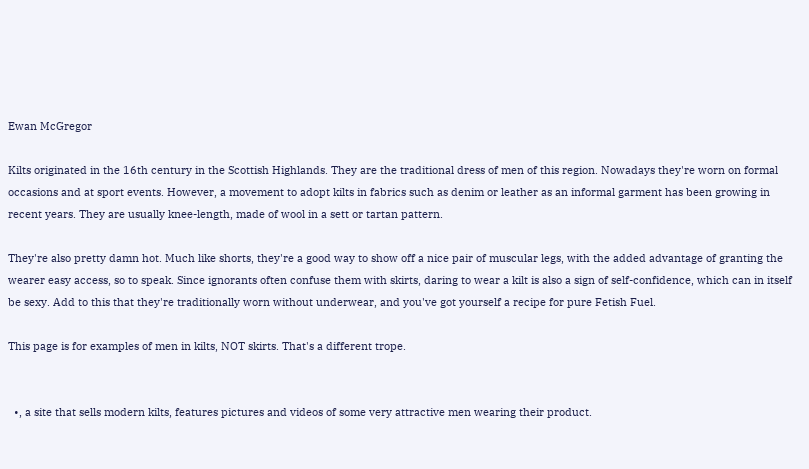Ewan McGregor

Kilts originated in the 16th century in the Scottish Highlands. They are the traditional dress of men of this region. Nowadays they're worn on formal occasions and at sport events. However, a movement to adopt kilts in fabrics such as denim or leather as an informal garment has been growing in recent years. They are usually knee-length, made of wool in a sett or tartan pattern.

They're also pretty damn hot. Much like shorts, they're a good way to show off a nice pair of muscular legs, with the added advantage of granting the wearer easy access, so to speak. Since ignorants often confuse them with skirts, daring to wear a kilt is also a sign of self-confidence, which can in itself be sexy. Add to this that they're traditionally worn without underwear, and you've got yourself a recipe for pure Fetish Fuel.

This page is for examples of men in kilts, NOT skirts. That's a different trope.


  •, a site that sells modern kilts, features pictures and videos of some very attractive men wearing their product.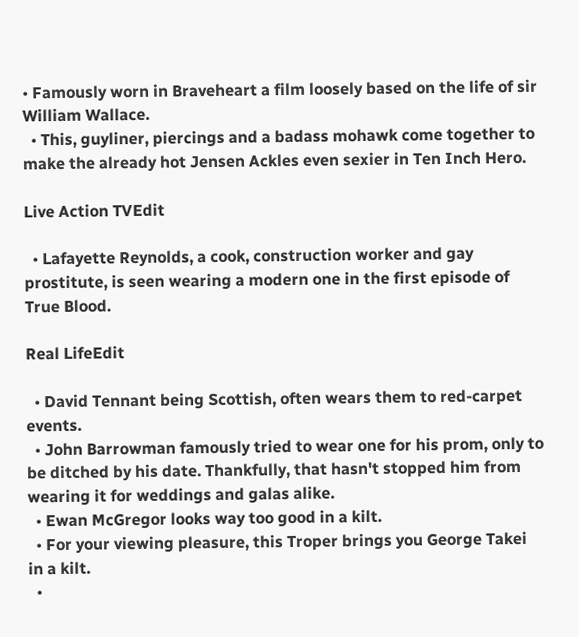• Famously worn in Braveheart a film loosely based on the life of sir William Wallace.
  • This, guyliner, piercings and a badass mohawk come together to make the already hot Jensen Ackles even sexier in Ten Inch Hero.

Live Action TVEdit

  • Lafayette Reynolds, a cook, construction worker and gay prostitute, is seen wearing a modern one in the first episode of True Blood.

Real LifeEdit

  • David Tennant being Scottish, often wears them to red-carpet events.
  • John Barrowman famously tried to wear one for his prom, only to be ditched by his date. Thankfully, that hasn't stopped him from wearing it for weddings and galas alike.
  • Ewan McGregor looks way too good in a kilt.
  • For your viewing pleasure, this Troper brings you George Takei in a kilt.
  •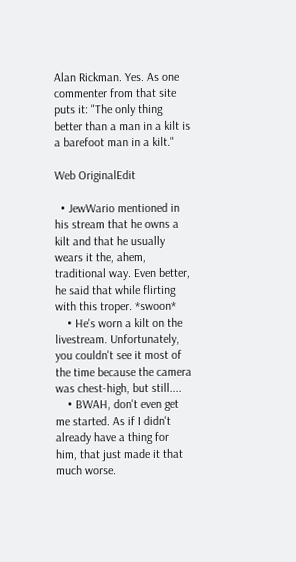Alan Rickman. Yes. As one commenter from that site puts it: "The only thing better than a man in a kilt is a barefoot man in a kilt."

Web OriginalEdit

  • JewWario mentioned in his stream that he owns a kilt and that he usually wears it the, ahem, traditional way. Even better, he said that while flirting with this troper. *swoon*
    • He's worn a kilt on the livestream. Unfortunately, you couldn't see it most of the time because the camera was chest-high, but still....
    • BWAH, don't even get me started. As if I didn't already have a thing for him, that just made it that much worse.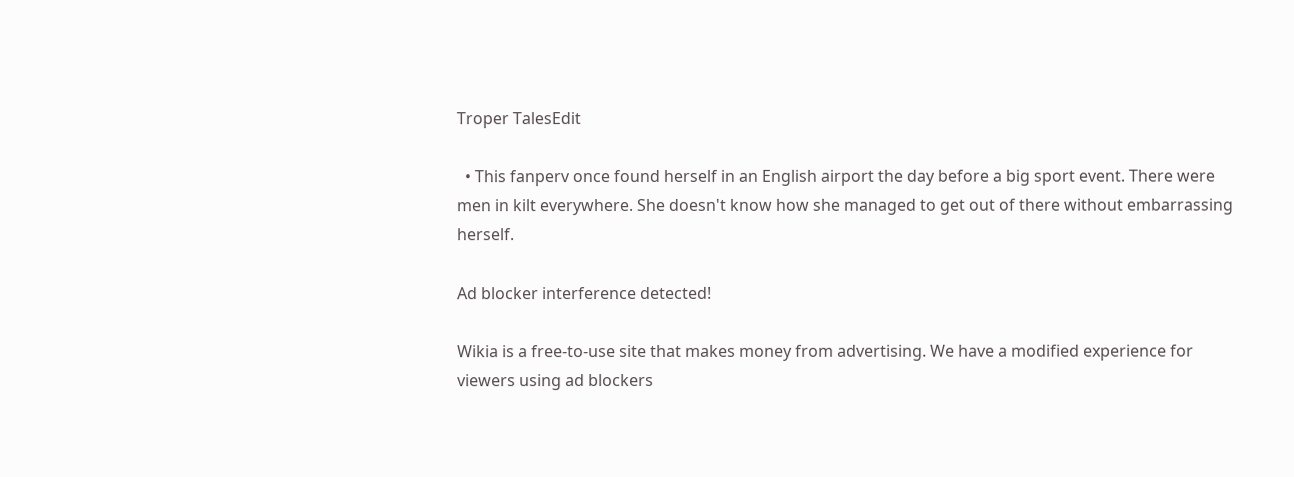Troper TalesEdit

  • This fanperv once found herself in an English airport the day before a big sport event. There were men in kilt everywhere. She doesn't know how she managed to get out of there without embarrassing herself.

Ad blocker interference detected!

Wikia is a free-to-use site that makes money from advertising. We have a modified experience for viewers using ad blockers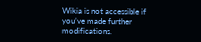Wikia is not accessible if you’ve made further modifications.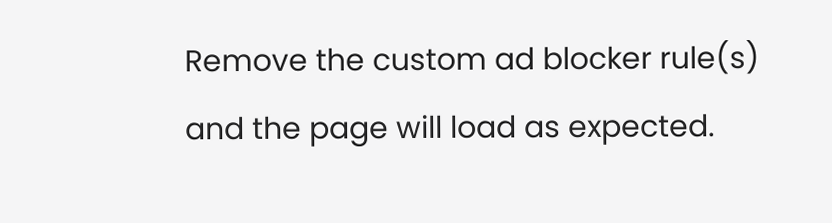Remove the custom ad blocker rule(s) and the page will load as expected.